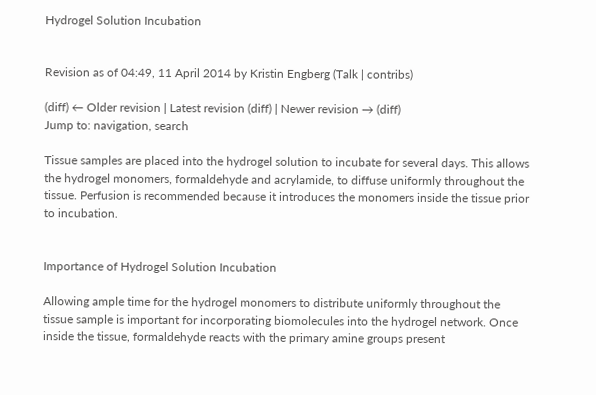Hydrogel Solution Incubation


Revision as of 04:49, 11 April 2014 by Kristin Engberg (Talk | contribs)

(diff) ← Older revision | Latest revision (diff) | Newer revision → (diff)
Jump to: navigation, search

Tissue samples are placed into the hydrogel solution to incubate for several days. This allows the hydrogel monomers, formaldehyde and acrylamide, to diffuse uniformly throughout the tissue. Perfusion is recommended because it introduces the monomers inside the tissue prior to incubation.


Importance of Hydrogel Solution Incubation

Allowing ample time for the hydrogel monomers to distribute uniformly throughout the tissue sample is important for incorporating biomolecules into the hydrogel network. Once inside the tissue, formaldehyde reacts with the primary amine groups present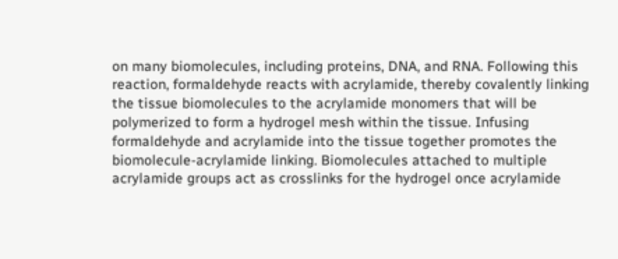on many biomolecules, including proteins, DNA, and RNA. Following this reaction, formaldehyde reacts with acrylamide, thereby covalently linking the tissue biomolecules to the acrylamide monomers that will be polymerized to form a hydrogel mesh within the tissue. Infusing formaldehyde and acrylamide into the tissue together promotes the biomolecule-acrylamide linking. Biomolecules attached to multiple acrylamide groups act as crosslinks for the hydrogel once acrylamide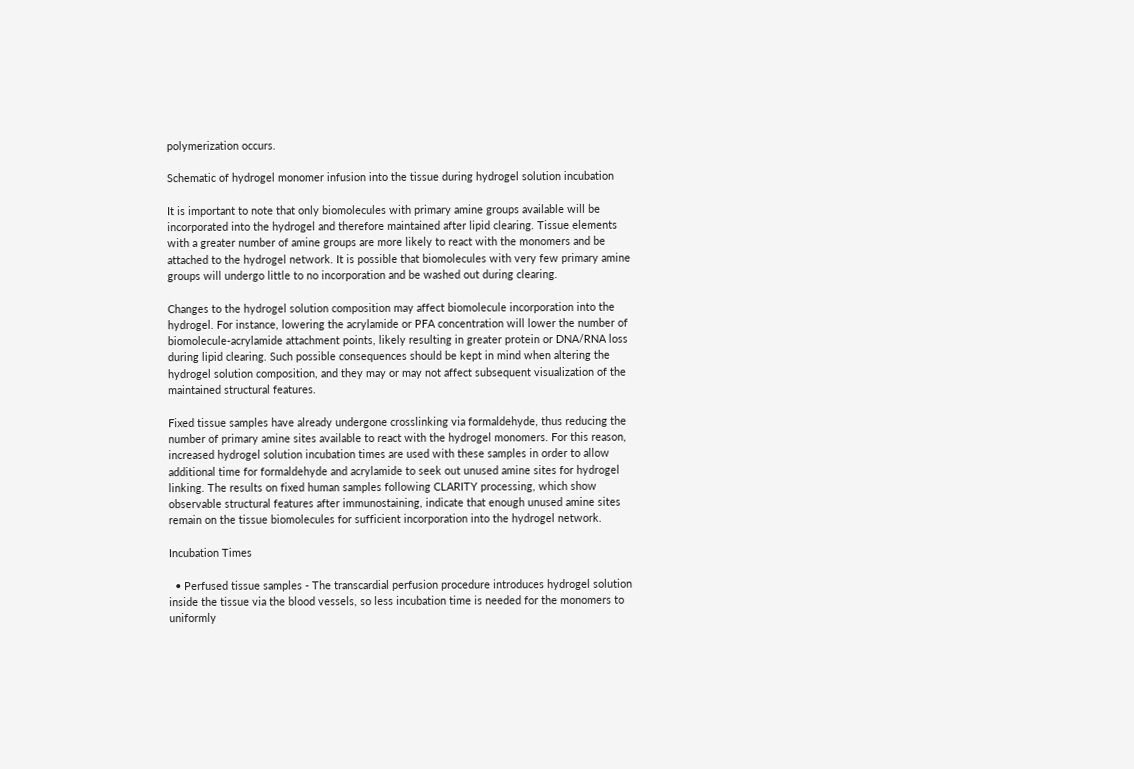polymerization occurs.

Schematic of hydrogel monomer infusion into the tissue during hydrogel solution incubation

It is important to note that only biomolecules with primary amine groups available will be incorporated into the hydrogel and therefore maintained after lipid clearing. Tissue elements with a greater number of amine groups are more likely to react with the monomers and be attached to the hydrogel network. It is possible that biomolecules with very few primary amine groups will undergo little to no incorporation and be washed out during clearing.

Changes to the hydrogel solution composition may affect biomolecule incorporation into the hydrogel. For instance, lowering the acrylamide or PFA concentration will lower the number of biomolecule-acrylamide attachment points, likely resulting in greater protein or DNA/RNA loss during lipid clearing. Such possible consequences should be kept in mind when altering the hydrogel solution composition, and they may or may not affect subsequent visualization of the maintained structural features.

Fixed tissue samples have already undergone crosslinking via formaldehyde, thus reducing the number of primary amine sites available to react with the hydrogel monomers. For this reason, increased hydrogel solution incubation times are used with these samples in order to allow additional time for formaldehyde and acrylamide to seek out unused amine sites for hydrogel linking. The results on fixed human samples following CLARITY processing, which show observable structural features after immunostaining, indicate that enough unused amine sites remain on the tissue biomolecules for sufficient incorporation into the hydrogel network.

Incubation Times

  • Perfused tissue samples - The transcardial perfusion procedure introduces hydrogel solution inside the tissue via the blood vessels, so less incubation time is needed for the monomers to uniformly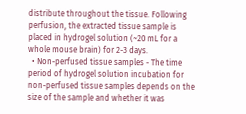distribute throughout the tissue. Following perfusion, the extracted tissue sample is placed in hydrogel solution (~20 mL for a whole mouse brain) for 2-3 days.
  • Non-perfused tissue samples - The time period of hydrogel solution incubation for non-perfused tissue samples depends on the size of the sample and whether it was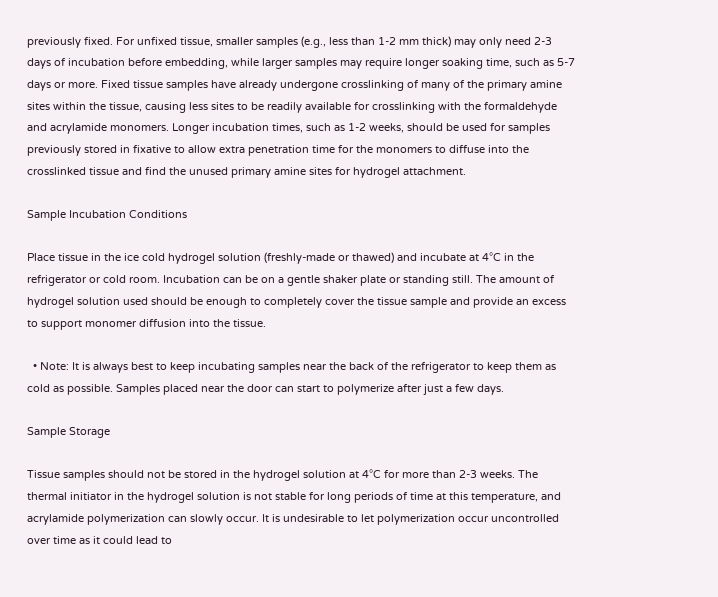previously fixed. For unfixed tissue, smaller samples (e.g., less than 1-2 mm thick) may only need 2-3 days of incubation before embedding, while larger samples may require longer soaking time, such as 5-7 days or more. Fixed tissue samples have already undergone crosslinking of many of the primary amine sites within the tissue, causing less sites to be readily available for crosslinking with the formaldehyde and acrylamide monomers. Longer incubation times, such as 1-2 weeks, should be used for samples previously stored in fixative to allow extra penetration time for the monomers to diffuse into the crosslinked tissue and find the unused primary amine sites for hydrogel attachment.

Sample Incubation Conditions

Place tissue in the ice cold hydrogel solution (freshly-made or thawed) and incubate at 4°C in the refrigerator or cold room. Incubation can be on a gentle shaker plate or standing still. The amount of hydrogel solution used should be enough to completely cover the tissue sample and provide an excess to support monomer diffusion into the tissue.

  • Note: It is always best to keep incubating samples near the back of the refrigerator to keep them as cold as possible. Samples placed near the door can start to polymerize after just a few days.

Sample Storage

Tissue samples should not be stored in the hydrogel solution at 4°C for more than 2-3 weeks. The thermal initiator in the hydrogel solution is not stable for long periods of time at this temperature, and acrylamide polymerization can slowly occur. It is undesirable to let polymerization occur uncontrolled over time as it could lead to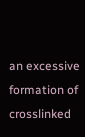an excessive formation of crosslinked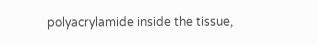polyacrylamide inside the tissue,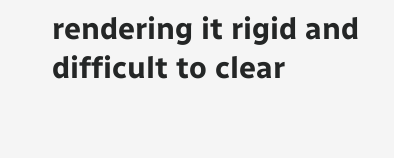rendering it rigid and difficult to clear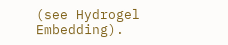(see Hydrogel Embedding).